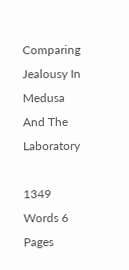Comparing Jealousy In Medusa And The Laboratory

1349 Words 6 Pages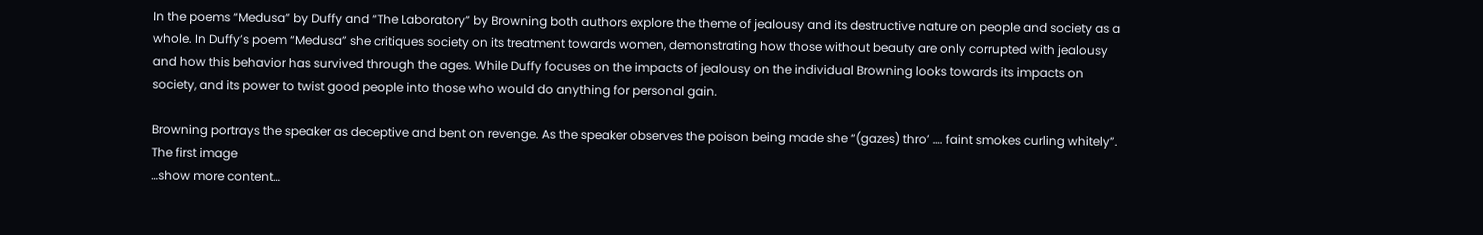In the poems “Medusa” by Duffy and “The Laboratory” by Browning both authors explore the theme of jealousy and its destructive nature on people and society as a whole. In Duffy’s poem “Medusa” she critiques society on its treatment towards women, demonstrating how those without beauty are only corrupted with jealousy and how this behavior has survived through the ages. While Duffy focuses on the impacts of jealousy on the individual Browning looks towards its impacts on society, and its power to twist good people into those who would do anything for personal gain.

Browning portrays the speaker as deceptive and bent on revenge. As the speaker observes the poison being made she “(gazes) thro’ …. faint smokes curling whitely”. The first image
…show more content…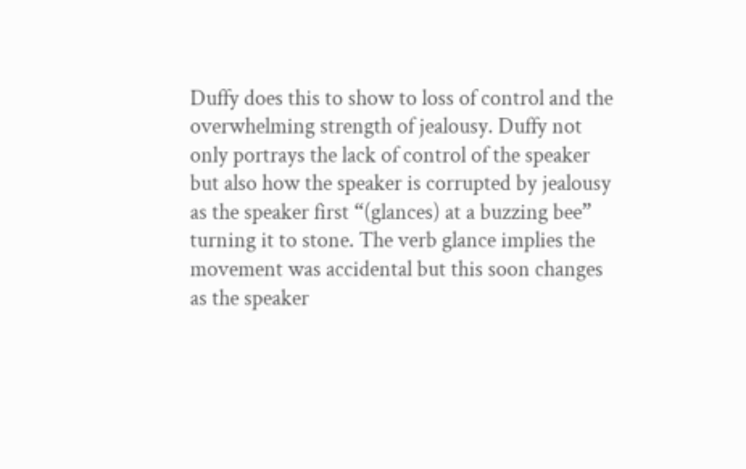Duffy does this to show to loss of control and the overwhelming strength of jealousy. Duffy not only portrays the lack of control of the speaker but also how the speaker is corrupted by jealousy as the speaker first “(glances) at a buzzing bee” turning it to stone. The verb glance implies the movement was accidental but this soon changes as the speaker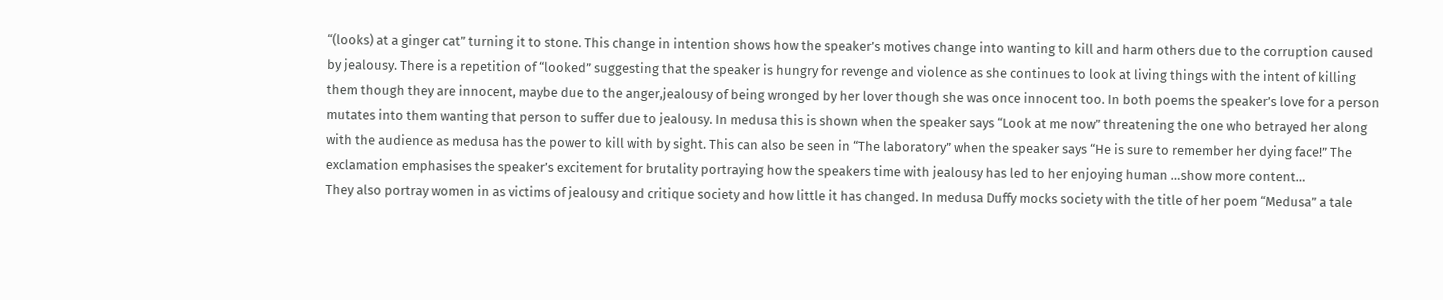“(looks) at a ginger cat” turning it to stone. This change in intention shows how the speaker’s motives change into wanting to kill and harm others due to the corruption caused by jealousy. There is a repetition of “looked” suggesting that the speaker is hungry for revenge and violence as she continues to look at living things with the intent of killing them though they are innocent, maybe due to the anger,jealousy of being wronged by her lover though she was once innocent too. In both poems the speaker’s love for a person mutates into them wanting that person to suffer due to jealousy. In medusa this is shown when the speaker says “Look at me now” threatening the one who betrayed her along with the audience as medusa has the power to kill with by sight. This can also be seen in “The laboratory” when the speaker says “He is sure to remember her dying face!” The exclamation emphasises the speaker’s excitement for brutality portraying how the speakers time with jealousy has led to her enjoying human …show more content…
They also portray women in as victims of jealousy and critique society and how little it has changed. In medusa Duffy mocks society with the title of her poem “Medusa” a tale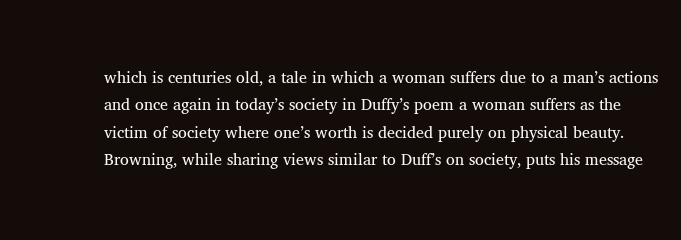which is centuries old, a tale in which a woman suffers due to a man’s actions and once again in today’s society in Duffy’s poem a woman suffers as the victim of society where one’s worth is decided purely on physical beauty. Browning, while sharing views similar to Duff’s on society, puts his message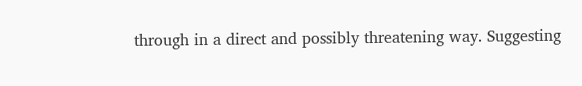through in a direct and possibly threatening way. Suggesting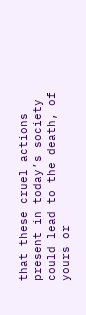that these cruel actions present in today’s society could lead to the death, of yours or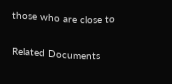those who are close to

Related Documents